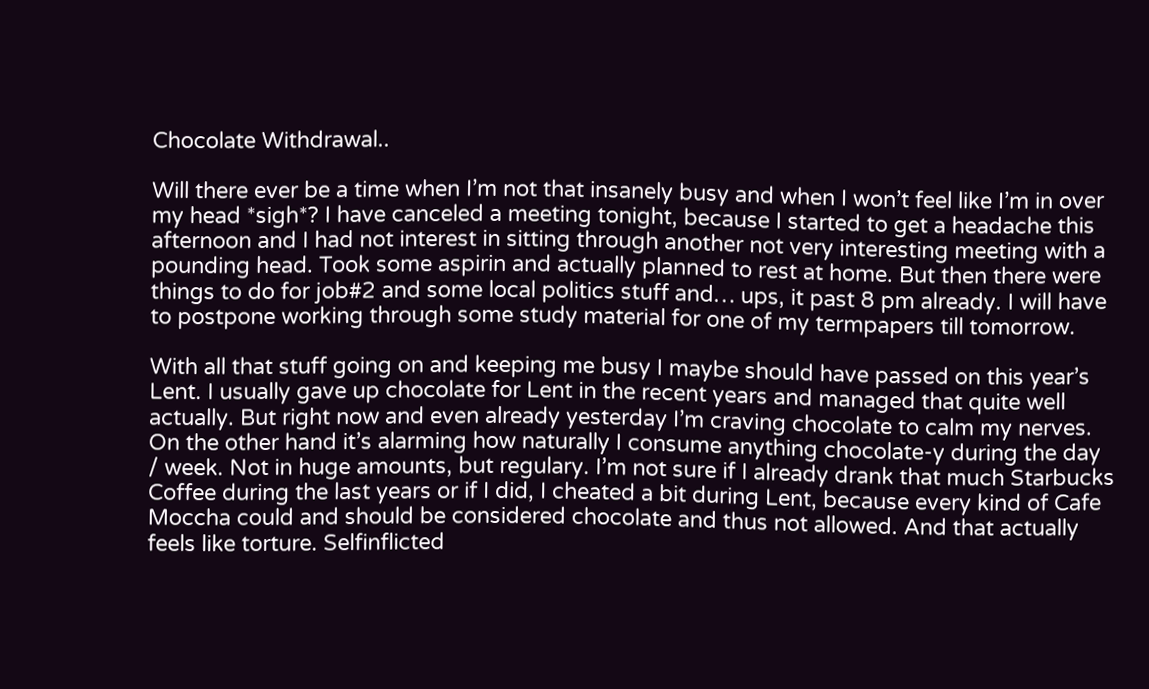Chocolate Withdrawal..

Will there ever be a time when I’m not that insanely busy and when I won’t feel like I’m in over my head *sigh*? I have canceled a meeting tonight, because I started to get a headache this afternoon and I had not interest in sitting through another not very interesting meeting with a pounding head. Took some aspirin and actually planned to rest at home. But then there were things to do for job#2 and some local politics stuff and… ups, it past 8 pm already. I will have to postpone working through some study material for one of my termpapers till tomorrow.

With all that stuff going on and keeping me busy I maybe should have passed on this year’s Lent. I usually gave up chocolate for Lent in the recent years and managed that quite well actually. But right now and even already yesterday I’m craving chocolate to calm my nerves. On the other hand it’s alarming how naturally I consume anything chocolate-y during the day / week. Not in huge amounts, but regulary. I’m not sure if I already drank that much Starbucks Coffee during the last years or if I did, I cheated a bit during Lent, because every kind of Cafe Moccha could and should be considered chocolate and thus not allowed. And that actually feels like torture. Selfinflicted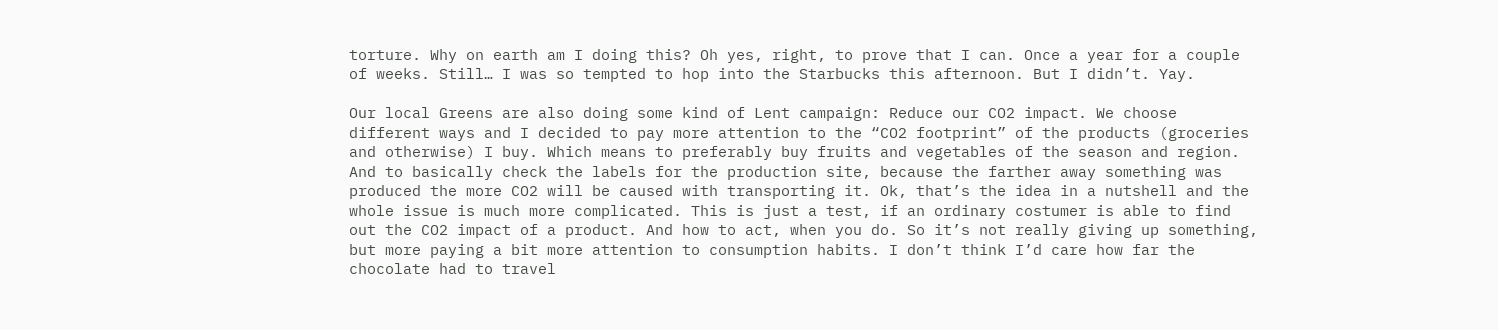torture. Why on earth am I doing this? Oh yes, right, to prove that I can. Once a year for a couple of weeks. Still… I was so tempted to hop into the Starbucks this afternoon. But I didn’t. Yay.

Our local Greens are also doing some kind of Lent campaign: Reduce our CO2 impact. We choose different ways and I decided to pay more attention to the “CO2 footprint” of the products (groceries and otherwise) I buy. Which means to preferably buy fruits and vegetables of the season and region. And to basically check the labels for the production site, because the farther away something was produced the more CO2 will be caused with transporting it. Ok, that’s the idea in a nutshell and the whole issue is much more complicated. This is just a test, if an ordinary costumer is able to find out the CO2 impact of a product. And how to act, when you do. So it’s not really giving up something, but more paying a bit more attention to consumption habits. I don’t think I’d care how far the chocolate had to travel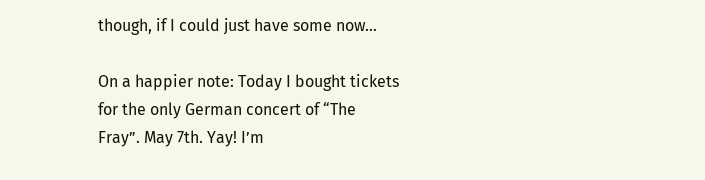though, if I could just have some now…

On a happier note: Today I bought tickets for the only German concert of “The Fray”. May 7th. Yay! I’m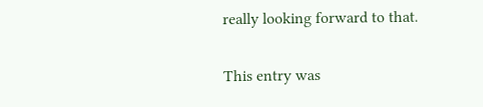really looking forward to that.

This entry was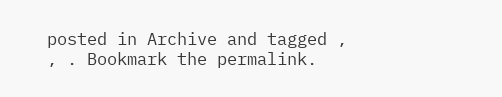posted in Archive and tagged , , . Bookmark the permalink.